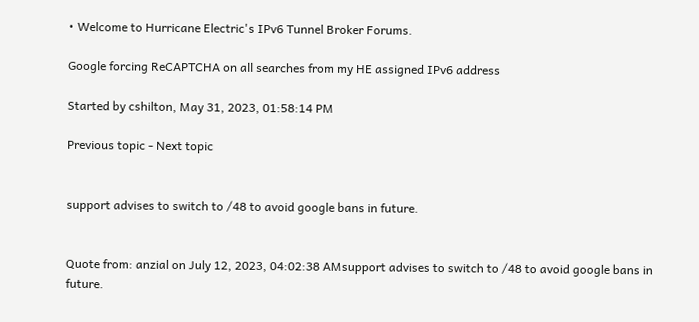• Welcome to Hurricane Electric's IPv6 Tunnel Broker Forums.

Google forcing ReCAPTCHA on all searches from my HE assigned IPv6 address

Started by cshilton, May 31, 2023, 01:58:14 PM

Previous topic - Next topic


support advises to switch to /48 to avoid google bans in future.


Quote from: anzial on July 12, 2023, 04:02:38 AMsupport advises to switch to /48 to avoid google bans in future.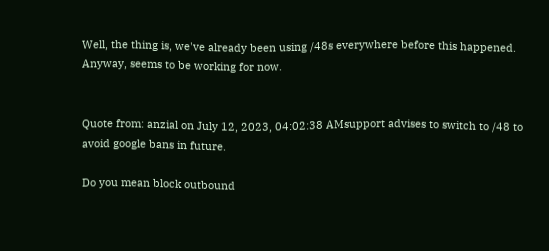Well, the thing is, we've already been using /48s everywhere before this happened. Anyway, seems to be working for now.


Quote from: anzial on July 12, 2023, 04:02:38 AMsupport advises to switch to /48 to avoid google bans in future.

Do you mean block outbound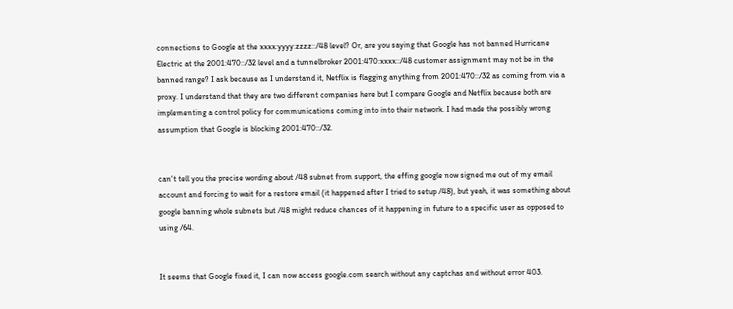connections to Google at the xxxx:yyyy:zzzz::/48 level? Or, are you saying that Google has not banned Hurricane Electric at the 2001:470::/32 level and a tunnelbroker 2001:470:xxxx::/48 customer assignment may not be in the banned range? I ask because as I understand it, Netflix is flagging anything from 2001:470::/32 as coming from via a proxy. I understand that they are two different companies here but I compare Google and Netflix because both are implementing a control policy for communications coming into into their network. I had made the possibly wrong assumption that Google is blocking 2001:470::/32.


can't tell you the precise wording about /48 subnet from support, the effing google now signed me out of my email account and forcing to wait for a restore email (it happened after I tried to setup /48), but yeah, it was something about google banning whole subnets but /48 might reduce chances of it happening in future to a specific user as opposed to using /64.


It seems that Google fixed it, I can now access google.com search without any captchas and without error 403.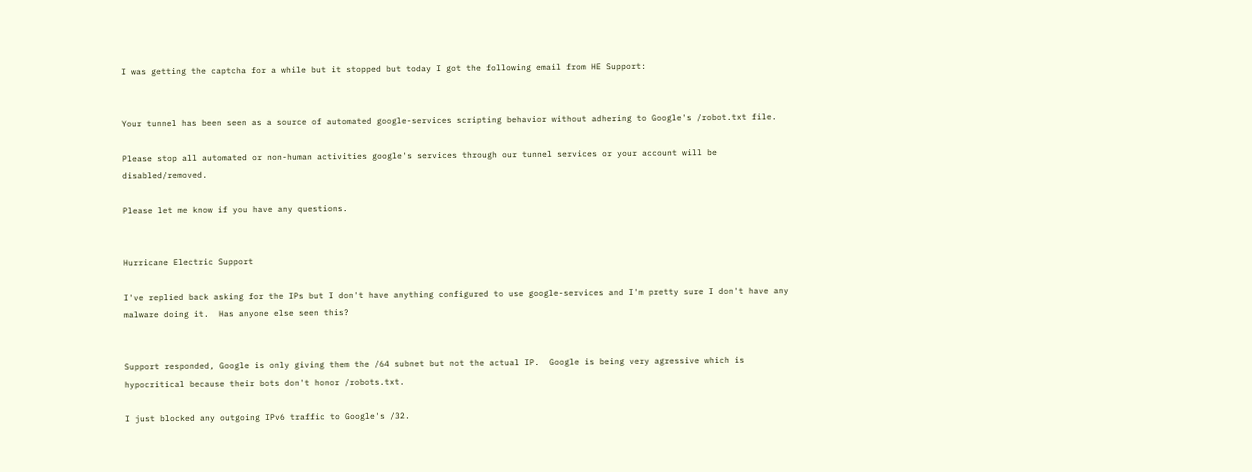I was getting the captcha for a while but it stopped but today I got the following email from HE Support:


Your tunnel has been seen as a source of automated google-services scripting behavior without adhering to Google's /robot.txt file.

Please stop all automated or non-human activities google's services through our tunnel services or your account will be disabled/removed.

Please let me know if you have any questions.


Hurricane Electric Support

I've replied back asking for the IPs but I don't have anything configured to use google-services and I'm pretty sure I don't have any malware doing it.  Has anyone else seen this?


Support responded, Google is only giving them the /64 subnet but not the actual IP.  Google is being very agressive which is hypocritical because their bots don't honor /robots.txt.

I just blocked any outgoing IPv6 traffic to Google's /32.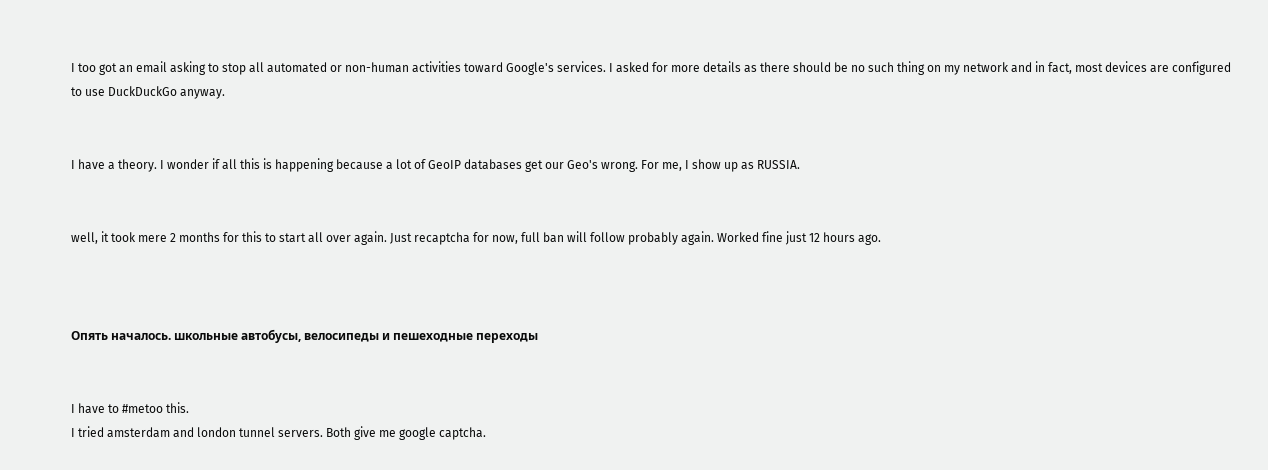I too got an email asking to stop all automated or non-human activities toward Google's services. I asked for more details as there should be no such thing on my network and in fact, most devices are configured to use DuckDuckGo anyway.


I have a theory. I wonder if all this is happening because a lot of GeoIP databases get our Geo's wrong. For me, I show up as RUSSIA.


well, it took mere 2 months for this to start all over again. Just recaptcha for now, full ban will follow probably again. Worked fine just 12 hours ago.



Опять началось. школьные автобусы, велосипеды и пешеходные переходы


I have to #metoo this.
I tried amsterdam and london tunnel servers. Both give me google captcha.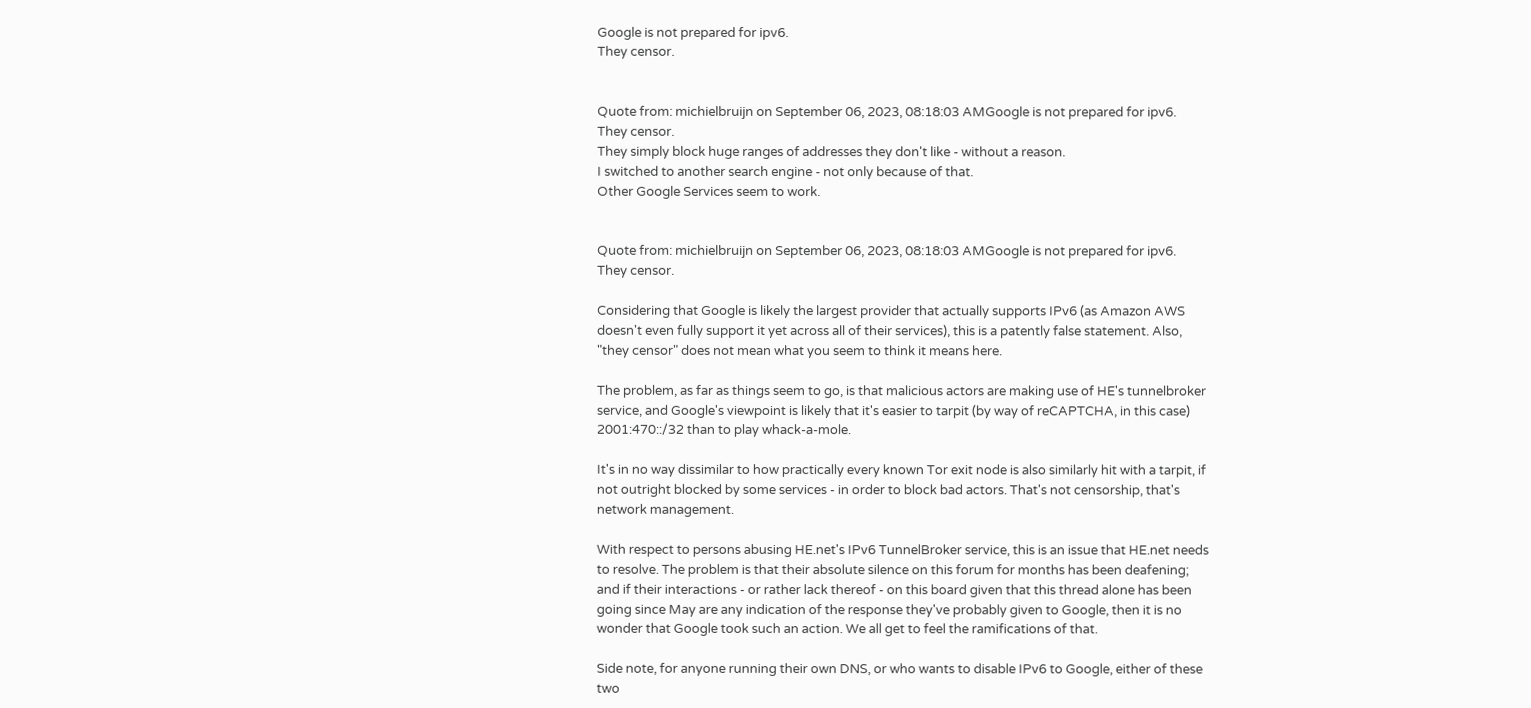Google is not prepared for ipv6.
They censor.


Quote from: michielbruijn on September 06, 2023, 08:18:03 AMGoogle is not prepared for ipv6.
They censor.
They simply block huge ranges of addresses they don't like - without a reason.
I switched to another search engine - not only because of that.
Other Google Services seem to work.


Quote from: michielbruijn on September 06, 2023, 08:18:03 AMGoogle is not prepared for ipv6.
They censor.

Considering that Google is likely the largest provider that actually supports IPv6 (as Amazon AWS doesn't even fully support it yet across all of their services), this is a patently false statement. Also, "they censor" does not mean what you seem to think it means here.

The problem, as far as things seem to go, is that malicious actors are making use of HE's tunnelbroker service, and Google's viewpoint is likely that it's easier to tarpit (by way of reCAPTCHA, in this case) 2001:470::/32 than to play whack-a-mole.

It's in no way dissimilar to how practically every known Tor exit node is also similarly hit with a tarpit, if not outright blocked by some services - in order to block bad actors. That's not censorship, that's network management.

With respect to persons abusing HE.net's IPv6 TunnelBroker service, this is an issue that HE.net needs to resolve. The problem is that their absolute silence on this forum for months has been deafening; and if their interactions - or rather lack thereof - on this board given that this thread alone has been going since May are any indication of the response they've probably given to Google, then it is no wonder that Google took such an action. We all get to feel the ramifications of that.

Side note, for anyone running their own DNS, or who wants to disable IPv6 to Google, either of these two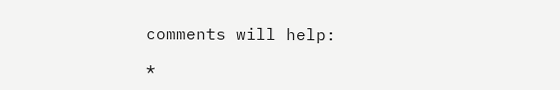comments will help:

*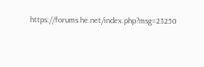https://forums.he.net/index.php?msg=23250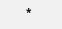*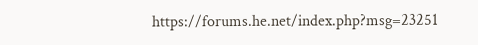https://forums.he.net/index.php?msg=23251